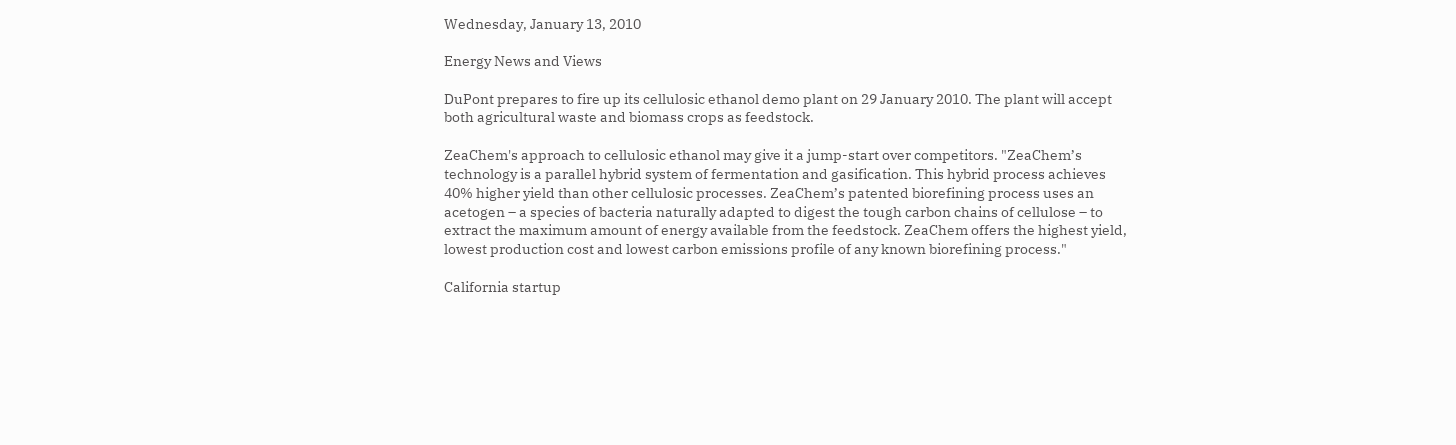Wednesday, January 13, 2010

Energy News and Views

DuPont prepares to fire up its cellulosic ethanol demo plant on 29 January 2010. The plant will accept both agricultural waste and biomass crops as feedstock.

ZeaChem's approach to cellulosic ethanol may give it a jump-start over competitors. "ZeaChem’s technology is a parallel hybrid system of fermentation and gasification. This hybrid process achieves 40% higher yield than other cellulosic processes. ZeaChem’s patented biorefining process uses an acetogen – a species of bacteria naturally adapted to digest the tough carbon chains of cellulose – to extract the maximum amount of energy available from the feedstock. ZeaChem offers the highest yield, lowest production cost and lowest carbon emissions profile of any known biorefining process."

California startup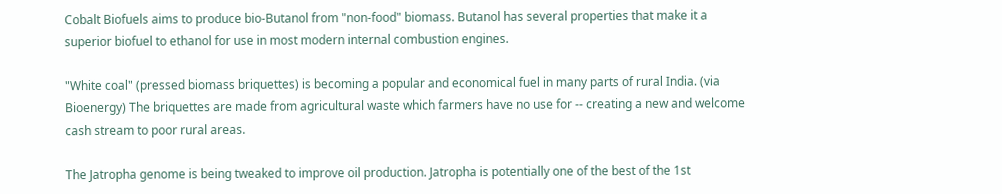Cobalt Biofuels aims to produce bio-Butanol from "non-food" biomass. Butanol has several properties that make it a superior biofuel to ethanol for use in most modern internal combustion engines.

"White coal" (pressed biomass briquettes) is becoming a popular and economical fuel in many parts of rural India. (via Bioenergy) The briquettes are made from agricultural waste which farmers have no use for -- creating a new and welcome cash stream to poor rural areas.

The Jatropha genome is being tweaked to improve oil production. Jatropha is potentially one of the best of the 1st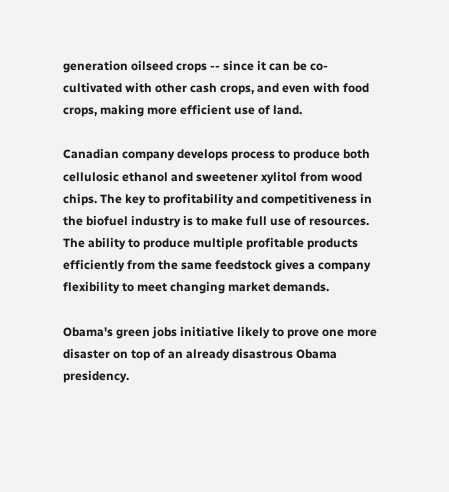generation oilseed crops -- since it can be co-cultivated with other cash crops, and even with food crops, making more efficient use of land.

Canadian company develops process to produce both cellulosic ethanol and sweetener xylitol from wood chips. The key to profitability and competitiveness in the biofuel industry is to make full use of resources. The ability to produce multiple profitable products efficiently from the same feedstock gives a company flexibility to meet changing market demands.

Obama's green jobs initiative likely to prove one more disaster on top of an already disastrous Obama presidency.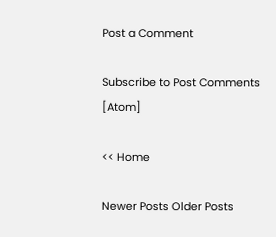Post a Comment

Subscribe to Post Comments [Atom]

<< Home

Newer Posts Older Posts